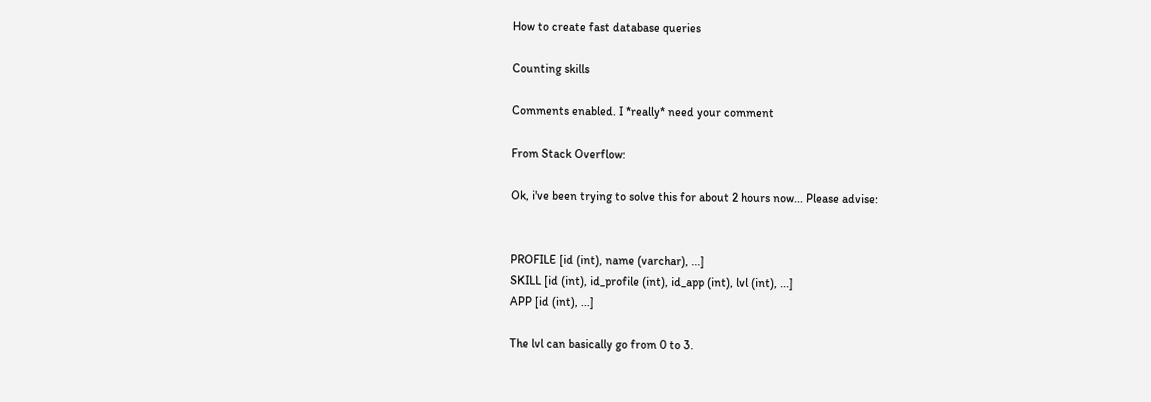How to create fast database queries

Counting skills

Comments enabled. I *really* need your comment

From Stack Overflow:

Ok, i've been trying to solve this for about 2 hours now... Please advise:


PROFILE [id (int), name (varchar), ...]
SKILL [id (int), id_profile (int), id_app (int), lvl (int), ...]
APP [id (int), ...]

The lvl can basically go from 0 to 3.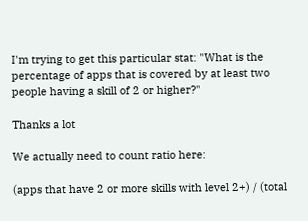I'm trying to get this particular stat: "What is the percentage of apps that is covered by at least two people having a skill of 2 or higher?"

Thanks a lot

We actually need to count ratio here:

(apps that have 2 or more skills with level 2+) / (total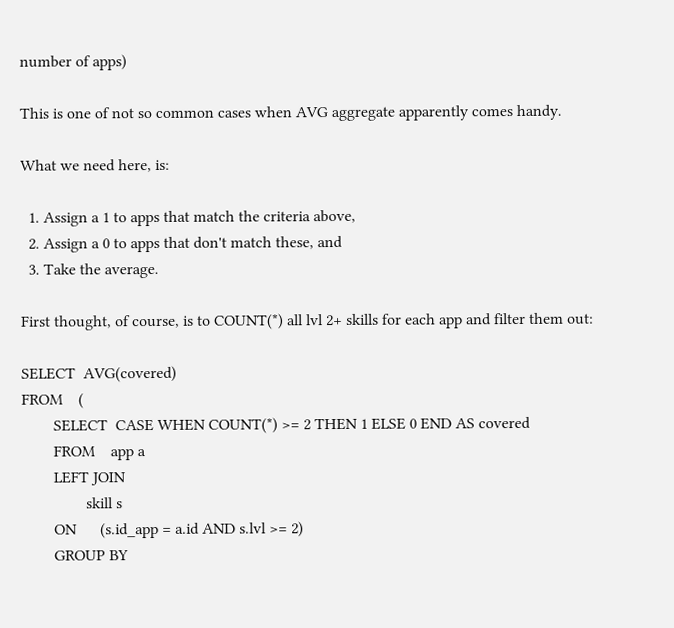number of apps)

This is one of not so common cases when AVG aggregate apparently comes handy.

What we need here, is:

  1. Assign a 1 to apps that match the criteria above,
  2. Assign a 0 to apps that don't match these, and
  3. Take the average.

First thought, of course, is to COUNT(*) all lvl 2+ skills for each app and filter them out:

SELECT  AVG(covered)
FROM    (
        SELECT  CASE WHEN COUNT(*) >= 2 THEN 1 ELSE 0 END AS covered
        FROM    app a
        LEFT JOIN
                skill s
        ON      (s.id_app = a.id AND s.lvl >= 2)
        GROUP BY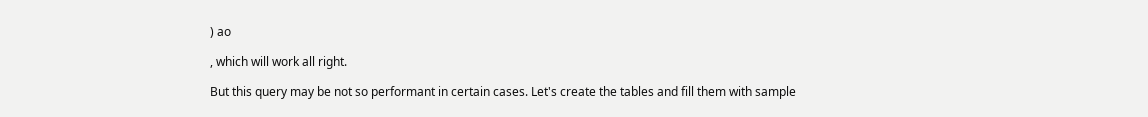) ao

, which will work all right.

But this query may be not so performant in certain cases. Let's create the tables and fill them with sample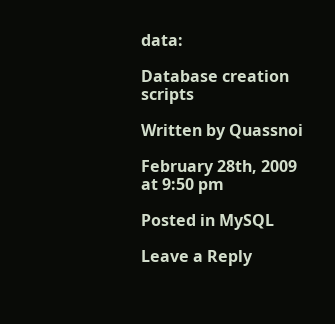data:

Database creation scripts

Written by Quassnoi

February 28th, 2009 at 9:50 pm

Posted in MySQL

Leave a Reply